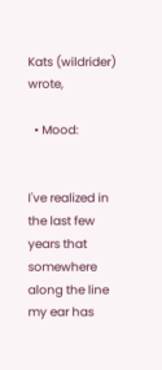Kats (wildrider) wrote,

  • Mood:


I've realized in the last few years that somewhere along the line my ear has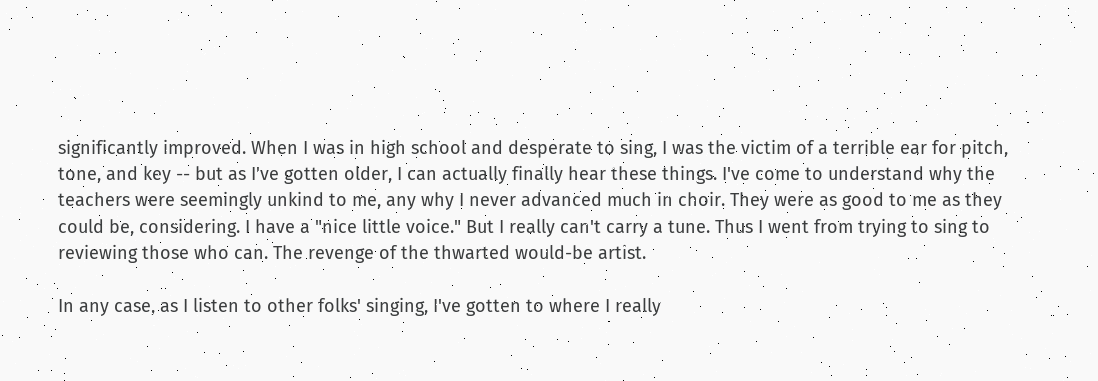significantly improved. When I was in high school and desperate to sing, I was the victim of a terrible ear for pitch, tone, and key -- but as I've gotten older, I can actually finally hear these things. I've come to understand why the teachers were seemingly unkind to me, any why I never advanced much in choir. They were as good to me as they could be, considering. I have a "nice little voice." But I really can't carry a tune. Thus I went from trying to sing to reviewing those who can. The revenge of the thwarted would-be artist.

In any case, as I listen to other folks' singing, I've gotten to where I really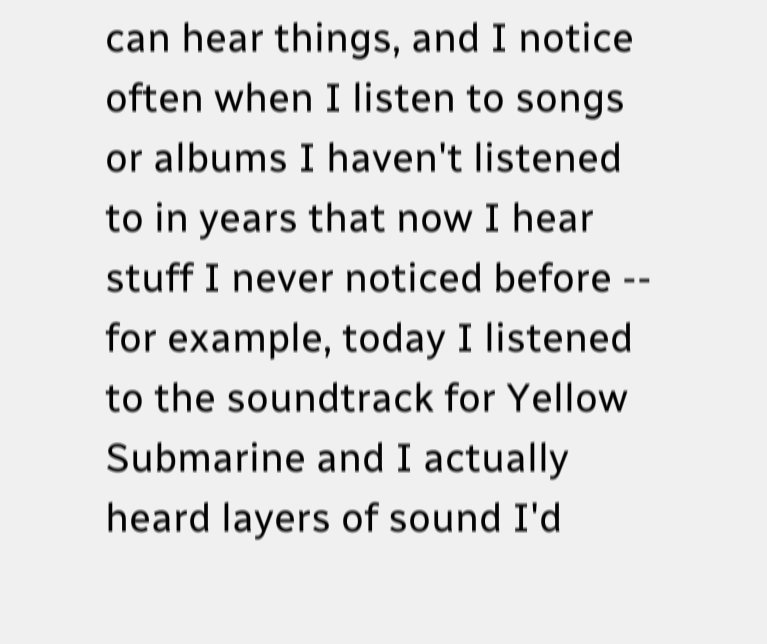can hear things, and I notice often when I listen to songs or albums I haven't listened to in years that now I hear stuff I never noticed before -- for example, today I listened to the soundtrack for Yellow Submarine and I actually heard layers of sound I'd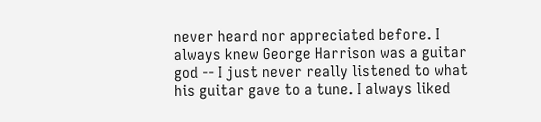never heard nor appreciated before. I always knew George Harrison was a guitar god -- I just never really listened to what his guitar gave to a tune. I always liked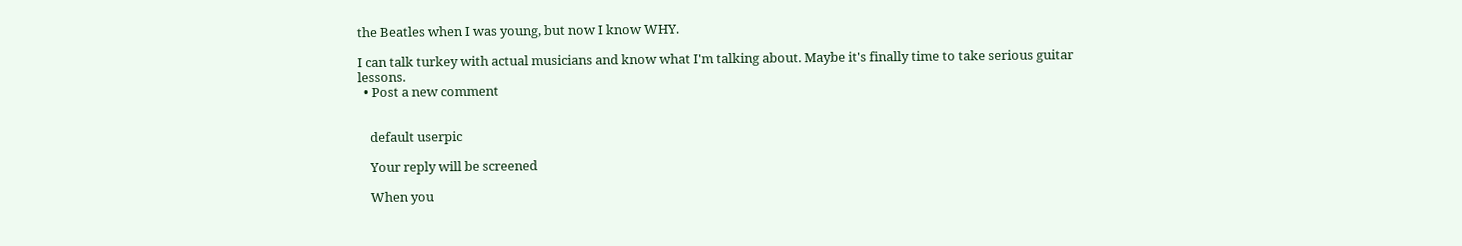the Beatles when I was young, but now I know WHY.

I can talk turkey with actual musicians and know what I'm talking about. Maybe it's finally time to take serious guitar lessons.
  • Post a new comment


    default userpic

    Your reply will be screened

    When you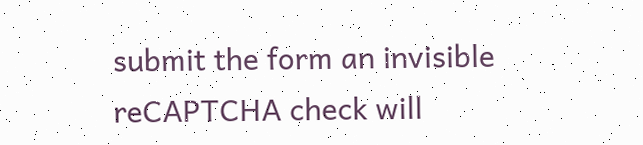submit the form an invisible reCAPTCHA check will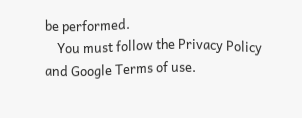be performed.
    You must follow the Privacy Policy and Google Terms of use.